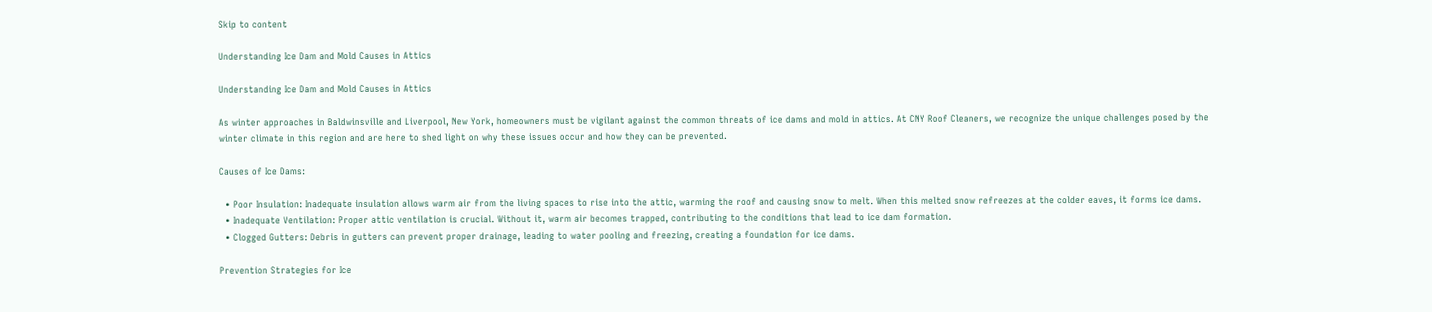Skip to content

Understanding Ice Dam and Mold Causes in Attics

Understanding Ice Dam and Mold Causes in Attics

As winter approaches in Baldwinsville and Liverpool, New York, homeowners must be vigilant against the common threats of ice dams and mold in attics. At CNY Roof Cleaners, we recognize the unique challenges posed by the winter climate in this region and are here to shed light on why these issues occur and how they can be prevented.

Causes of Ice Dams:

  • Poor Insulation: Inadequate insulation allows warm air from the living spaces to rise into the attic, warming the roof and causing snow to melt. When this melted snow refreezes at the colder eaves, it forms ice dams.
  • Inadequate Ventilation: Proper attic ventilation is crucial. Without it, warm air becomes trapped, contributing to the conditions that lead to ice dam formation.
  • Clogged Gutters: Debris in gutters can prevent proper drainage, leading to water pooling and freezing, creating a foundation for ice dams.

Prevention Strategies for Ice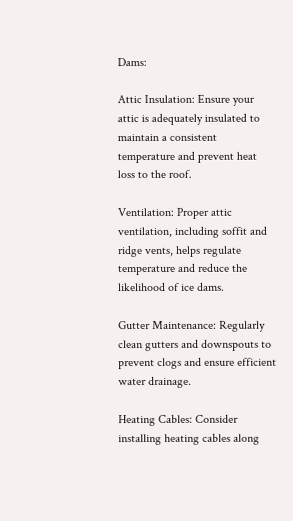Dams:

Attic Insulation: Ensure your attic is adequately insulated to maintain a consistent temperature and prevent heat loss to the roof.

Ventilation: Proper attic ventilation, including soffit and ridge vents, helps regulate temperature and reduce the likelihood of ice dams.

Gutter Maintenance: Regularly clean gutters and downspouts to prevent clogs and ensure efficient water drainage.

Heating Cables: Consider installing heating cables along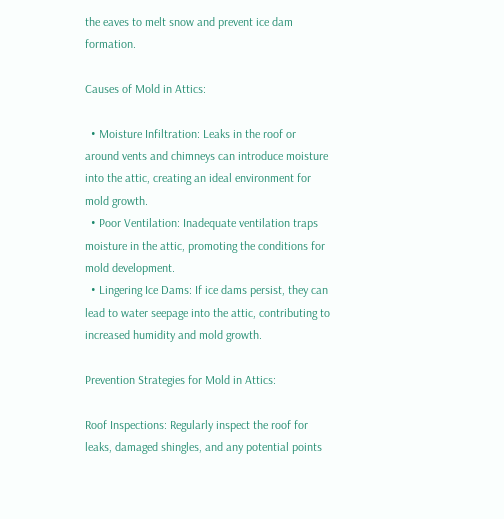the eaves to melt snow and prevent ice dam formation.

Causes of Mold in Attics:

  • Moisture Infiltration: Leaks in the roof or around vents and chimneys can introduce moisture into the attic, creating an ideal environment for mold growth.
  • Poor Ventilation: Inadequate ventilation traps moisture in the attic, promoting the conditions for mold development.
  • Lingering Ice Dams: If ice dams persist, they can lead to water seepage into the attic, contributing to increased humidity and mold growth.

Prevention Strategies for Mold in Attics:

Roof Inspections: Regularly inspect the roof for leaks, damaged shingles, and any potential points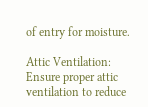of entry for moisture.

Attic Ventilation: Ensure proper attic ventilation to reduce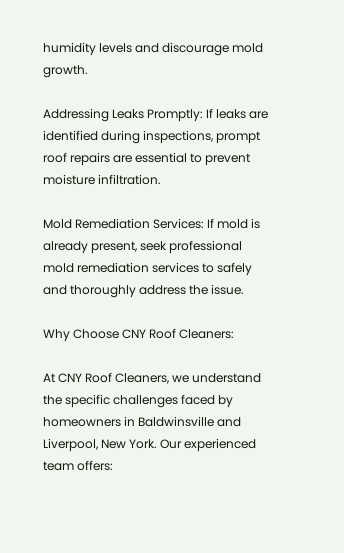humidity levels and discourage mold growth.

Addressing Leaks Promptly: If leaks are identified during inspections, prompt roof repairs are essential to prevent moisture infiltration.

Mold Remediation Services: If mold is already present, seek professional mold remediation services to safely and thoroughly address the issue.

Why Choose CNY Roof Cleaners:

At CNY Roof Cleaners, we understand the specific challenges faced by homeowners in Baldwinsville and Liverpool, New York. Our experienced team offers: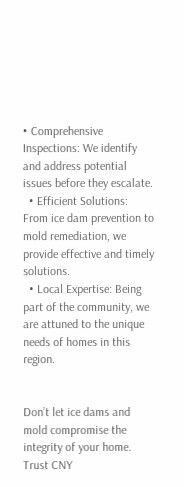• Comprehensive Inspections: We identify and address potential issues before they escalate.
  • Efficient Solutions: From ice dam prevention to mold remediation, we provide effective and timely solutions.
  • Local Expertise: Being part of the community, we are attuned to the unique needs of homes in this region.


Don’t let ice dams and mold compromise the integrity of your home. Trust CNY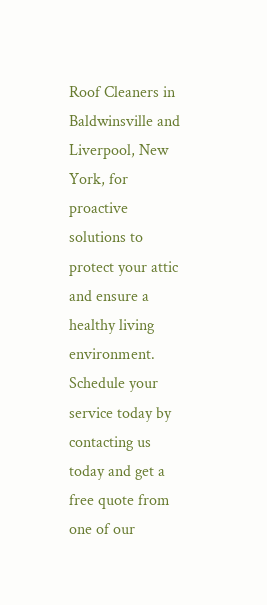Roof Cleaners in Baldwinsville and Liverpool, New York, for proactive solutions to protect your attic and ensure a healthy living environment. Schedule your service today by contacting us today and get a free quote from one of our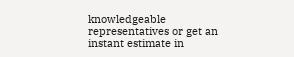knowledgeable representatives or get an instant estimate in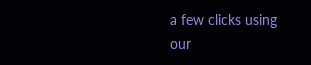a few clicks using our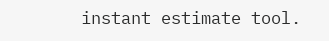instant estimate tool.